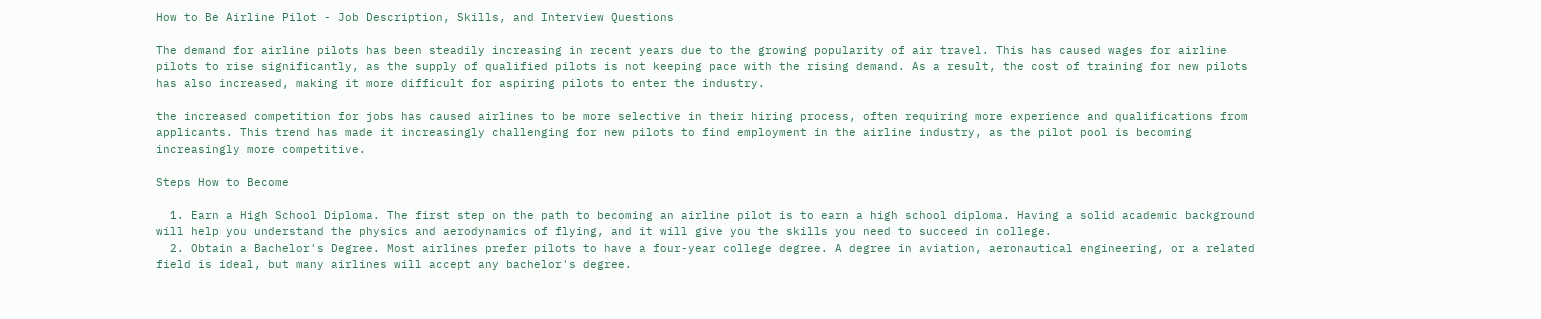How to Be Airline Pilot - Job Description, Skills, and Interview Questions

The demand for airline pilots has been steadily increasing in recent years due to the growing popularity of air travel. This has caused wages for airline pilots to rise significantly, as the supply of qualified pilots is not keeping pace with the rising demand. As a result, the cost of training for new pilots has also increased, making it more difficult for aspiring pilots to enter the industry.

the increased competition for jobs has caused airlines to be more selective in their hiring process, often requiring more experience and qualifications from applicants. This trend has made it increasingly challenging for new pilots to find employment in the airline industry, as the pilot pool is becoming increasingly more competitive.

Steps How to Become

  1. Earn a High School Diploma. The first step on the path to becoming an airline pilot is to earn a high school diploma. Having a solid academic background will help you understand the physics and aerodynamics of flying, and it will give you the skills you need to succeed in college.
  2. Obtain a Bachelor's Degree. Most airlines prefer pilots to have a four-year college degree. A degree in aviation, aeronautical engineering, or a related field is ideal, but many airlines will accept any bachelor's degree.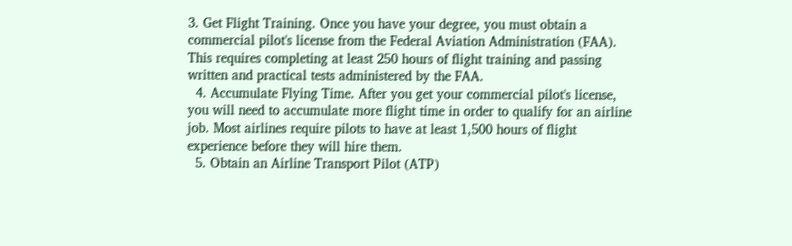3. Get Flight Training. Once you have your degree, you must obtain a commercial pilot's license from the Federal Aviation Administration (FAA). This requires completing at least 250 hours of flight training and passing written and practical tests administered by the FAA.
  4. Accumulate Flying Time. After you get your commercial pilot's license, you will need to accumulate more flight time in order to qualify for an airline job. Most airlines require pilots to have at least 1,500 hours of flight experience before they will hire them.
  5. Obtain an Airline Transport Pilot (ATP)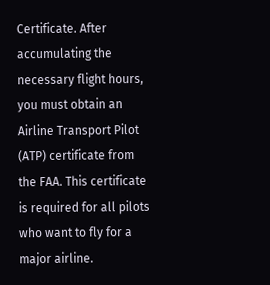Certificate. After accumulating the necessary flight hours, you must obtain an Airline Transport Pilot (ATP) certificate from the FAA. This certificate is required for all pilots who want to fly for a major airline.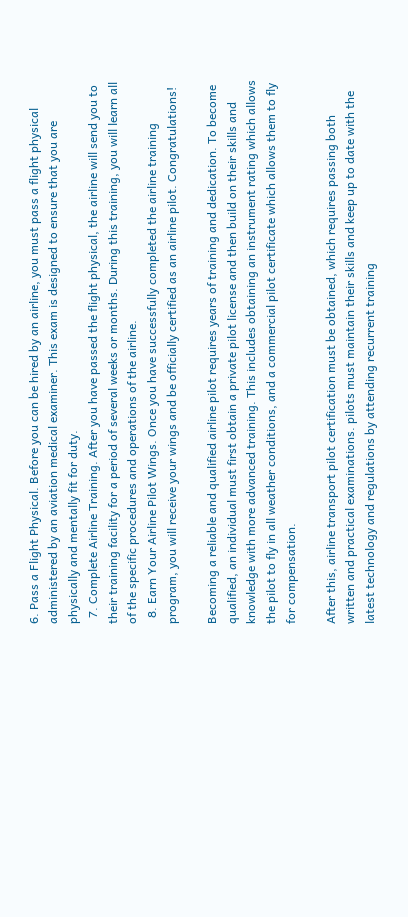6. Pass a Flight Physical. Before you can be hired by an airline, you must pass a flight physical administered by an aviation medical examiner. This exam is designed to ensure that you are physically and mentally fit for duty.
  7. Complete Airline Training. After you have passed the flight physical, the airline will send you to their training facility for a period of several weeks or months. During this training, you will learn all of the specific procedures and operations of the airline.
  8. Earn Your Airline Pilot Wings. Once you have successfully completed the airline training program, you will receive your wings and be officially certified as an airline pilot. Congratulations!

Becoming a reliable and qualified airline pilot requires years of training and dedication. To become qualified, an individual must first obtain a private pilot license and then build on their skills and knowledge with more advanced training. This includes obtaining an instrument rating which allows the pilot to fly in all weather conditions, and a commercial pilot certificate which allows them to fly for compensation.

After this, airline transport pilot certification must be obtained, which requires passing both written and practical examinations. pilots must maintain their skills and keep up to date with the latest technology and regulations by attending recurrent training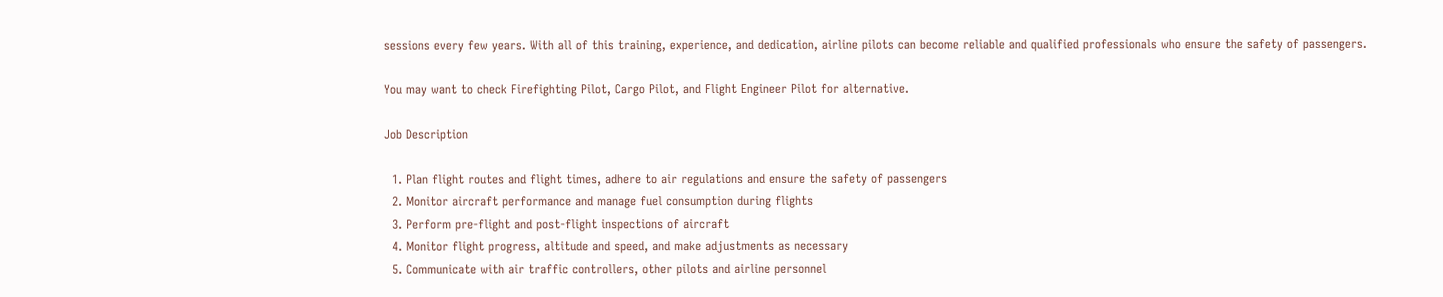sessions every few years. With all of this training, experience, and dedication, airline pilots can become reliable and qualified professionals who ensure the safety of passengers.

You may want to check Firefighting Pilot, Cargo Pilot, and Flight Engineer Pilot for alternative.

Job Description

  1. Plan flight routes and flight times, adhere to air regulations and ensure the safety of passengers
  2. Monitor aircraft performance and manage fuel consumption during flights
  3. Perform pre-flight and post-flight inspections of aircraft
  4. Monitor flight progress, altitude and speed, and make adjustments as necessary
  5. Communicate with air traffic controllers, other pilots and airline personnel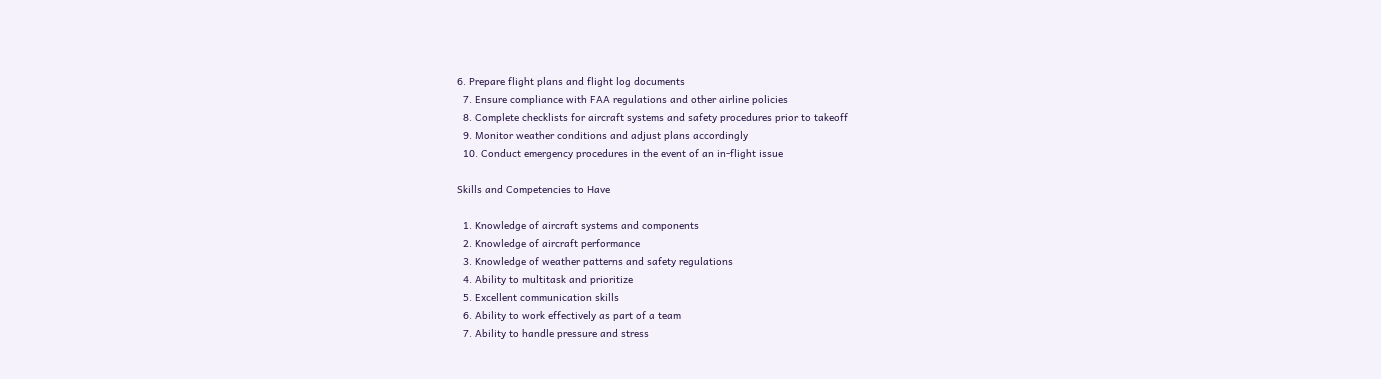6. Prepare flight plans and flight log documents
  7. Ensure compliance with FAA regulations and other airline policies
  8. Complete checklists for aircraft systems and safety procedures prior to takeoff
  9. Monitor weather conditions and adjust plans accordingly
  10. Conduct emergency procedures in the event of an in-flight issue

Skills and Competencies to Have

  1. Knowledge of aircraft systems and components
  2. Knowledge of aircraft performance
  3. Knowledge of weather patterns and safety regulations
  4. Ability to multitask and prioritize
  5. Excellent communication skills
  6. Ability to work effectively as part of a team
  7. Ability to handle pressure and stress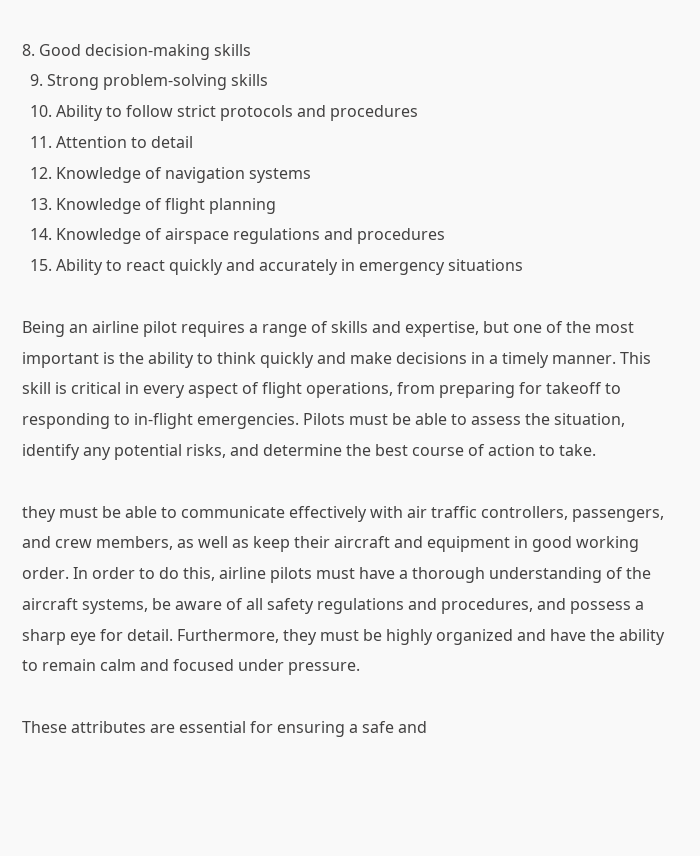8. Good decision-making skills
  9. Strong problem-solving skills
  10. Ability to follow strict protocols and procedures
  11. Attention to detail
  12. Knowledge of navigation systems
  13. Knowledge of flight planning
  14. Knowledge of airspace regulations and procedures
  15. Ability to react quickly and accurately in emergency situations

Being an airline pilot requires a range of skills and expertise, but one of the most important is the ability to think quickly and make decisions in a timely manner. This skill is critical in every aspect of flight operations, from preparing for takeoff to responding to in-flight emergencies. Pilots must be able to assess the situation, identify any potential risks, and determine the best course of action to take.

they must be able to communicate effectively with air traffic controllers, passengers, and crew members, as well as keep their aircraft and equipment in good working order. In order to do this, airline pilots must have a thorough understanding of the aircraft systems, be aware of all safety regulations and procedures, and possess a sharp eye for detail. Furthermore, they must be highly organized and have the ability to remain calm and focused under pressure.

These attributes are essential for ensuring a safe and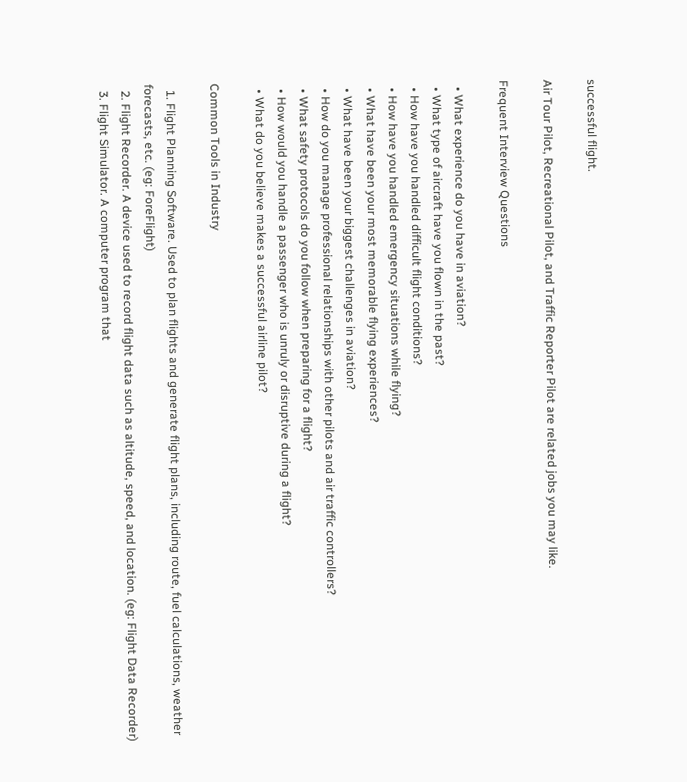successful flight.

Air Tour Pilot, Recreational Pilot, and Traffic Reporter Pilot are related jobs you may like.

Frequent Interview Questions

  • What experience do you have in aviation?
  • What type of aircraft have you flown in the past?
  • How have you handled difficult flight conditions?
  • How have you handled emergency situations while flying?
  • What have been your most memorable flying experiences?
  • What have been your biggest challenges in aviation?
  • How do you manage professional relationships with other pilots and air traffic controllers?
  • What safety protocols do you follow when preparing for a flight?
  • How would you handle a passenger who is unruly or disruptive during a flight?
  • What do you believe makes a successful airline pilot?

Common Tools in Industry

  1. Flight Planning Software. Used to plan flights and generate flight plans, including route, fuel calculations, weather forecasts, etc. (eg: ForeFlight)
  2. Flight Recorder. A device used to record flight data such as altitude, speed, and location. (eg: Flight Data Recorder)
  3. Flight Simulator. A computer program that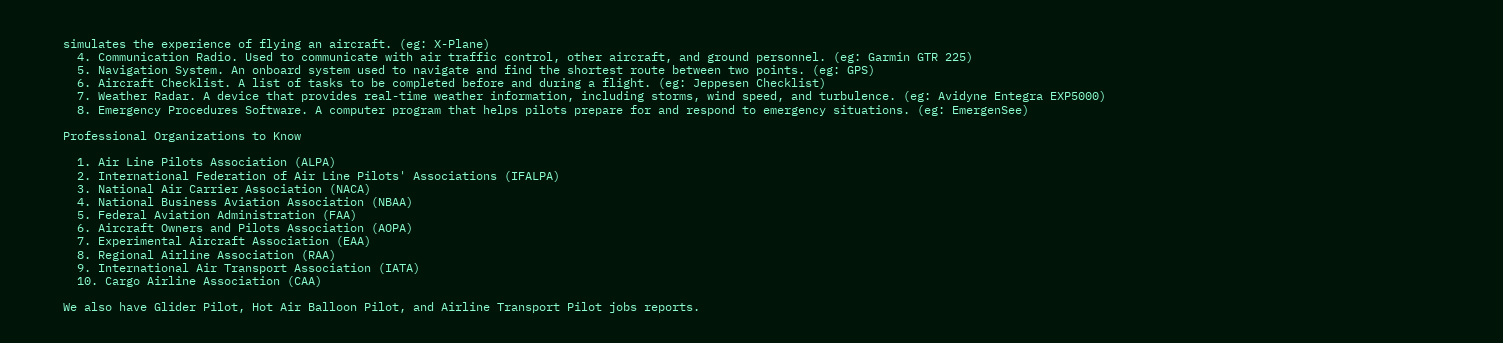simulates the experience of flying an aircraft. (eg: X-Plane)
  4. Communication Radio. Used to communicate with air traffic control, other aircraft, and ground personnel. (eg: Garmin GTR 225)
  5. Navigation System. An onboard system used to navigate and find the shortest route between two points. (eg: GPS)
  6. Aircraft Checklist. A list of tasks to be completed before and during a flight. (eg: Jeppesen Checklist)
  7. Weather Radar. A device that provides real-time weather information, including storms, wind speed, and turbulence. (eg: Avidyne Entegra EXP5000)
  8. Emergency Procedures Software. A computer program that helps pilots prepare for and respond to emergency situations. (eg: EmergenSee)

Professional Organizations to Know

  1. Air Line Pilots Association (ALPA)
  2. International Federation of Air Line Pilots' Associations (IFALPA)
  3. National Air Carrier Association (NACA)
  4. National Business Aviation Association (NBAA)
  5. Federal Aviation Administration (FAA)
  6. Aircraft Owners and Pilots Association (AOPA)
  7. Experimental Aircraft Association (EAA)
  8. Regional Airline Association (RAA)
  9. International Air Transport Association (IATA)
  10. Cargo Airline Association (CAA)

We also have Glider Pilot, Hot Air Balloon Pilot, and Airline Transport Pilot jobs reports.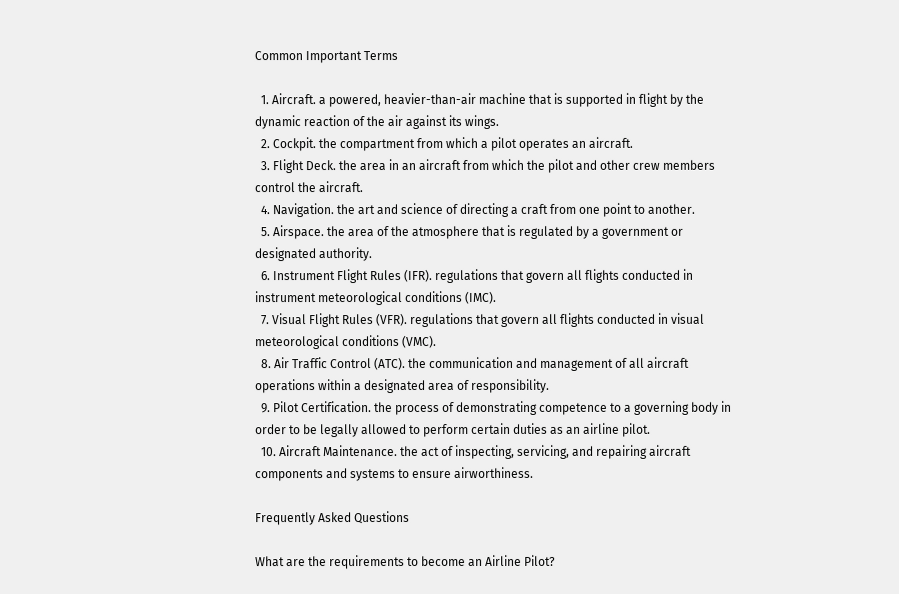Common Important Terms

  1. Aircraft. a powered, heavier-than-air machine that is supported in flight by the dynamic reaction of the air against its wings.
  2. Cockpit. the compartment from which a pilot operates an aircraft.
  3. Flight Deck. the area in an aircraft from which the pilot and other crew members control the aircraft.
  4. Navigation. the art and science of directing a craft from one point to another.
  5. Airspace. the area of the atmosphere that is regulated by a government or designated authority.
  6. Instrument Flight Rules (IFR). regulations that govern all flights conducted in instrument meteorological conditions (IMC).
  7. Visual Flight Rules (VFR). regulations that govern all flights conducted in visual meteorological conditions (VMC).
  8. Air Traffic Control (ATC). the communication and management of all aircraft operations within a designated area of responsibility.
  9. Pilot Certification. the process of demonstrating competence to a governing body in order to be legally allowed to perform certain duties as an airline pilot.
  10. Aircraft Maintenance. the act of inspecting, servicing, and repairing aircraft components and systems to ensure airworthiness.

Frequently Asked Questions

What are the requirements to become an Airline Pilot?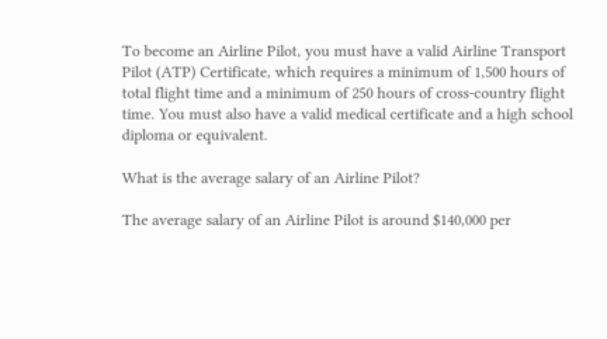To become an Airline Pilot, you must have a valid Airline Transport Pilot (ATP) Certificate, which requires a minimum of 1,500 hours of total flight time and a minimum of 250 hours of cross-country flight time. You must also have a valid medical certificate and a high school diploma or equivalent.

What is the average salary of an Airline Pilot?

The average salary of an Airline Pilot is around $140,000 per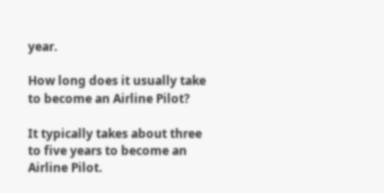year.

How long does it usually take to become an Airline Pilot?

It typically takes about three to five years to become an Airline Pilot.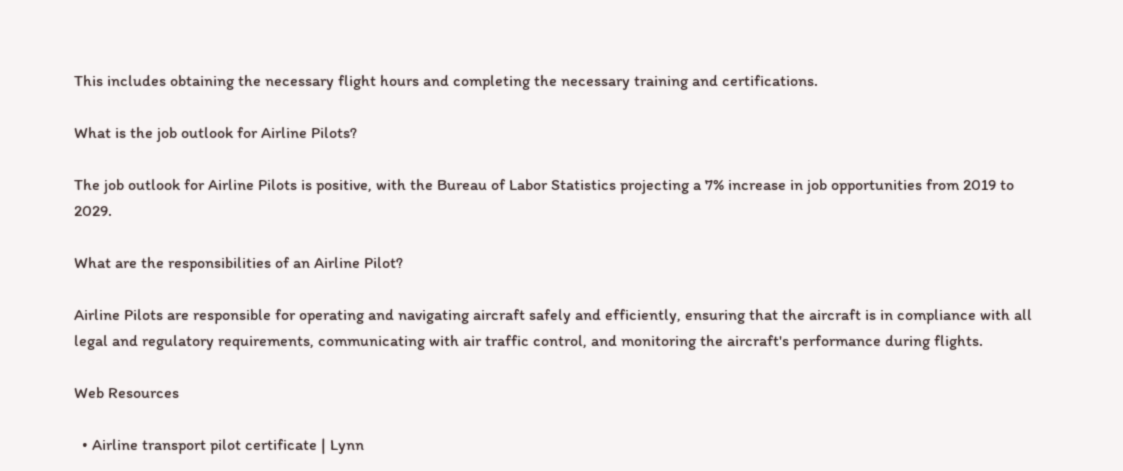This includes obtaining the necessary flight hours and completing the necessary training and certifications.

What is the job outlook for Airline Pilots?

The job outlook for Airline Pilots is positive, with the Bureau of Labor Statistics projecting a 7% increase in job opportunities from 2019 to 2029.

What are the responsibilities of an Airline Pilot?

Airline Pilots are responsible for operating and navigating aircraft safely and efficiently, ensuring that the aircraft is in compliance with all legal and regulatory requirements, communicating with air traffic control, and monitoring the aircraft's performance during flights.

Web Resources

  • Airline transport pilot certificate | Lynn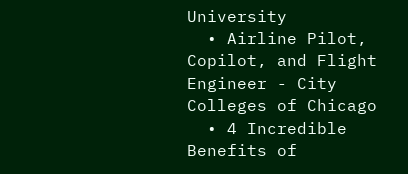University
  • Airline Pilot, Copilot, and Flight Engineer - City Colleges of Chicago
  • 4 Incredible Benefits of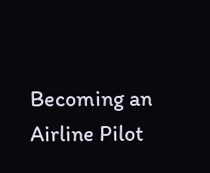Becoming an Airline Pilot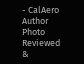- CalAero
Author Photo
Reviewed &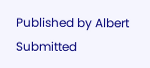Published by Albert
Submitted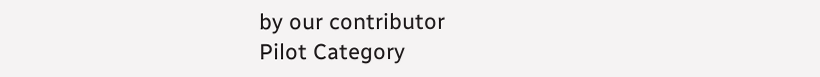by our contributor
Pilot Category